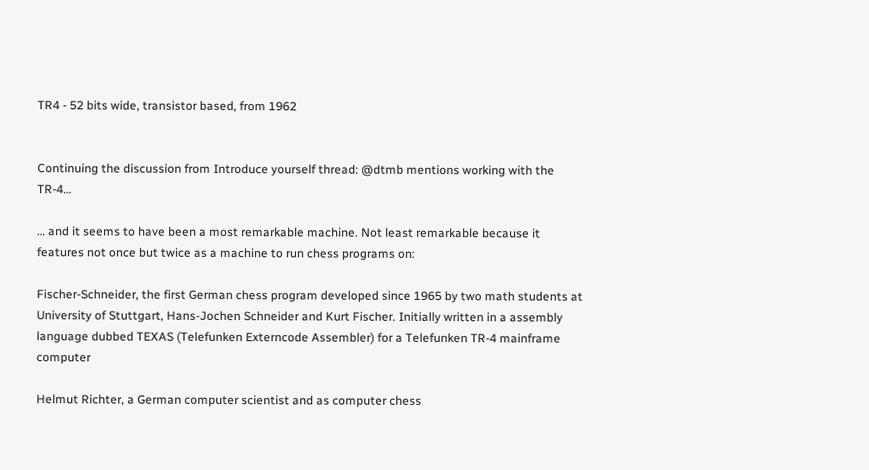TR4 - 52 bits wide, transistor based, from 1962


Continuing the discussion from Introduce yourself thread: @dtmb mentions working with the TR-4…

… and it seems to have been a most remarkable machine. Not least remarkable because it features not once but twice as a machine to run chess programs on:

Fischer-Schneider, the first German chess program developed since 1965 by two math students at University of Stuttgart, Hans-Jochen Schneider and Kurt Fischer. Initially written in a assembly language dubbed TEXAS (Telefunken Externcode Assembler) for a Telefunken TR-4 mainframe computer

Helmut Richter, a German computer scientist and as computer chess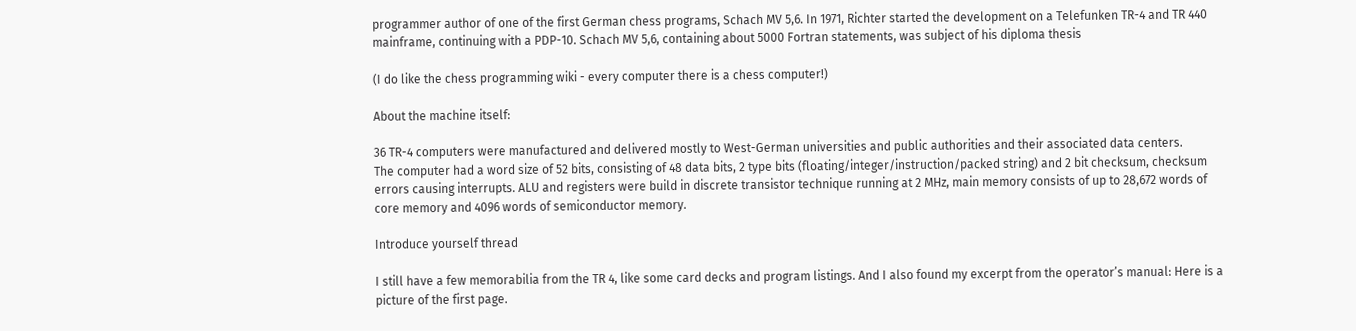programmer author of one of the first German chess programs, Schach MV 5,6. In 1971, Richter started the development on a Telefunken TR-4 and TR 440 mainframe, continuing with a PDP-10. Schach MV 5,6, containing about 5000 Fortran statements, was subject of his diploma thesis

(I do like the chess programming wiki - every computer there is a chess computer!)

About the machine itself:

36 TR-4 computers were manufactured and delivered mostly to West-German universities and public authorities and their associated data centers.
The computer had a word size of 52 bits, consisting of 48 data bits, 2 type bits (floating/integer/instruction/packed string) and 2 bit checksum, checksum errors causing interrupts. ALU and registers were build in discrete transistor technique running at 2 MHz, main memory consists of up to 28,672 words of core memory and 4096 words of semiconductor memory.

Introduce yourself thread

I still have a few memorabilia from the TR 4, like some card decks and program listings. And I also found my excerpt from the operator’s manual: Here is a picture of the first page.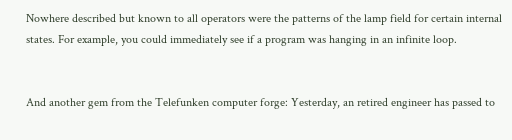Nowhere described but known to all operators were the patterns of the lamp field for certain internal states. For example, you could immediately see if a program was hanging in an infinite loop.


And another gem from the Telefunken computer forge: Yesterday, an retired engineer has passed to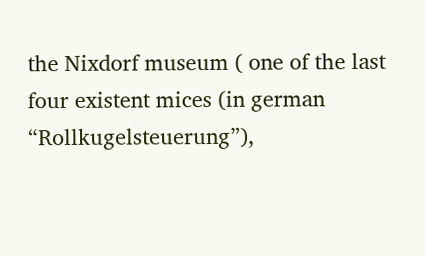the Nixdorf museum ( one of the last four existent mices (in german “Rollkugelsteuerung”),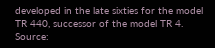developed in the late sixties for the model TR 440, successor of the model TR 4. Source: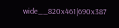wide__820x461|690x387